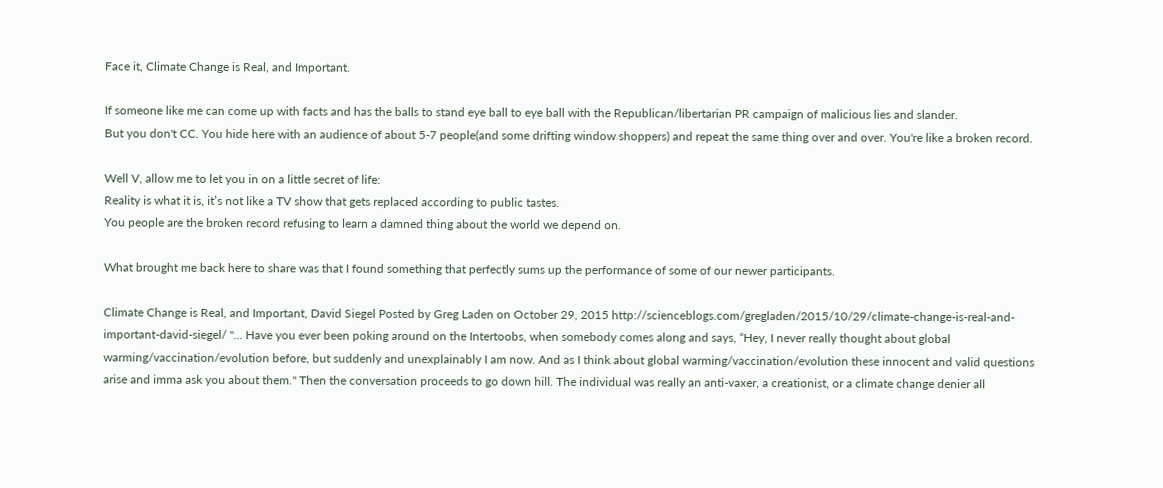Face it, Climate Change is Real, and Important.

If someone like me can come up with facts and has the balls to stand eye ball to eye ball with the Republican/libertarian PR campaign of malicious lies and slander.
But you don't CC. You hide here with an audience of about 5-7 people(and some drifting window shoppers) and repeat the same thing over and over. You're like a broken record.

Well V, allow me to let you in on a little secret of life:
Reality is what it is, it’s not like a TV show that gets replaced according to public tastes.
You people are the broken record refusing to learn a damned thing about the world we depend on.

What brought me back here to share was that I found something that perfectly sums up the performance of some of our newer participants.

Climate Change is Real, and Important, David Siegel Posted by Greg Laden on October 29, 2015 http://scienceblogs.com/gregladen/2015/10/29/climate-change-is-real-and-important-david-siegel/ "... Have you ever been poking around on the Intertoobs, when somebody comes along and says, “Hey, I never really thought about global warming/vaccination/evolution before, but suddenly and unexplainably I am now. And as I think about global warming/vaccination/evolution these innocent and valid questions arise and imma ask you about them." Then the conversation proceeds to go down hill. The individual was really an anti-vaxer, a creationist, or a climate change denier all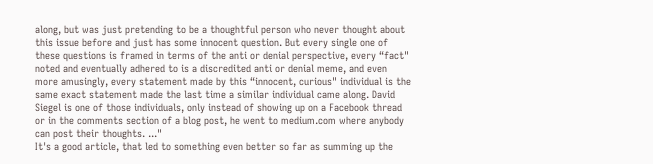along, but was just pretending to be a thoughtful person who never thought about this issue before and just has some innocent question. But every single one of these questions is framed in terms of the anti or denial perspective, every “fact" noted and eventually adhered to is a discredited anti or denial meme, and even more amusingly, every statement made by this “innocent, curious" individual is the same exact statement made the last time a similar individual came along. David Siegel is one of those individuals, only instead of showing up on a Facebook thread or in the comments section of a blog post, he went to medium.com where anybody can post their thoughts. ..."
It's a good article, that led to something even better so far as summing up the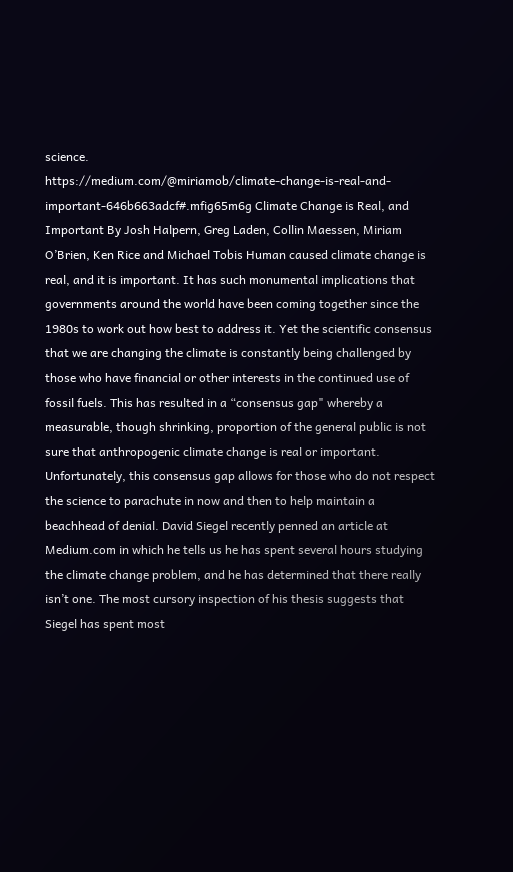science.
https://medium.com/@miriamob/climate-change-is-real-and-important-646b663adcf#.mfig65m6g Climate Change is Real, and Important By Josh Halpern, Greg Laden, Collin Maessen, Miriam O’Brien, Ken Rice and Michael Tobis Human caused climate change is real, and it is important. It has such monumental implications that governments around the world have been coming together since the 1980s to work out how best to address it. Yet the scientific consensus that we are changing the climate is constantly being challenged by those who have financial or other interests in the continued use of fossil fuels. This has resulted in a “consensus gap" whereby a measurable, though shrinking, proportion of the general public is not sure that anthropogenic climate change is real or important. Unfortunately, this consensus gap allows for those who do not respect the science to parachute in now and then to help maintain a beachhead of denial. David Siegel recently penned an article at Medium.com in which he tells us he has spent several hours studying the climate change problem, and he has determined that there really isn’t one. The most cursory inspection of his thesis suggests that Siegel has spent most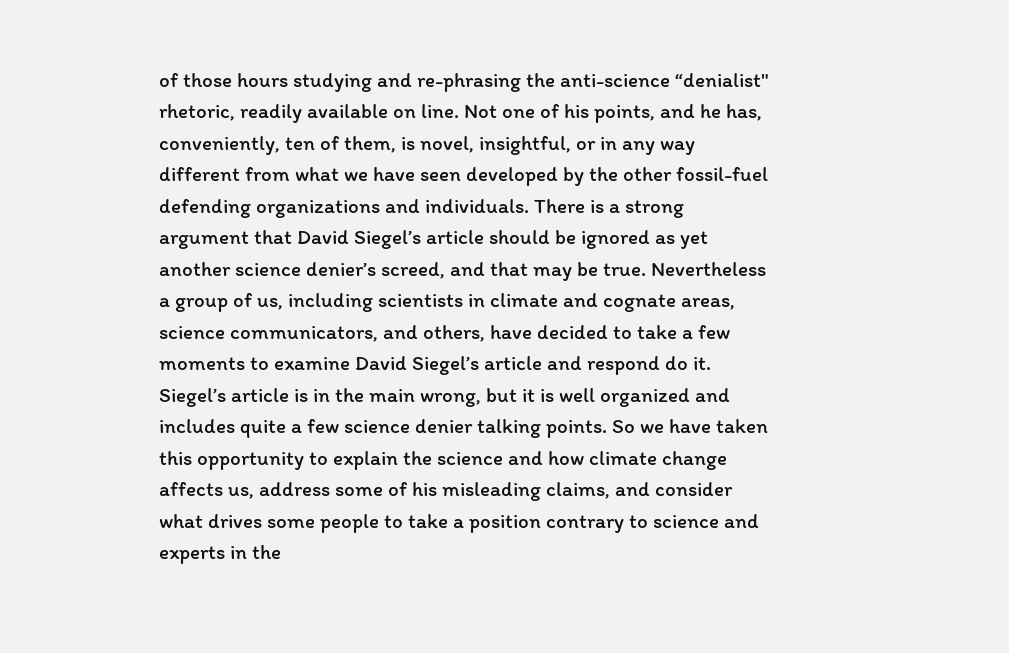of those hours studying and re-phrasing the anti-science “denialist" rhetoric, readily available on line. Not one of his points, and he has, conveniently, ten of them, is novel, insightful, or in any way different from what we have seen developed by the other fossil-fuel defending organizations and individuals. There is a strong argument that David Siegel’s article should be ignored as yet another science denier’s screed, and that may be true. Nevertheless a group of us, including scientists in climate and cognate areas, science communicators, and others, have decided to take a few moments to examine David Siegel’s article and respond do it. Siegel’s article is in the main wrong, but it is well organized and includes quite a few science denier talking points. So we have taken this opportunity to explain the science and how climate change affects us, address some of his misleading claims, and consider what drives some people to take a position contrary to science and experts in the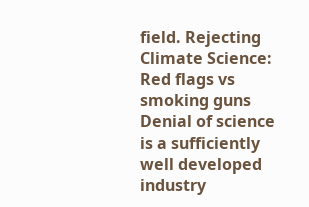field. Rejecting Climate Science: Red flags vs smoking guns Denial of science is a sufficiently well developed industry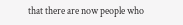that there are now people who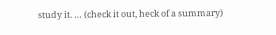study it. … (check it out, heck of a summary)